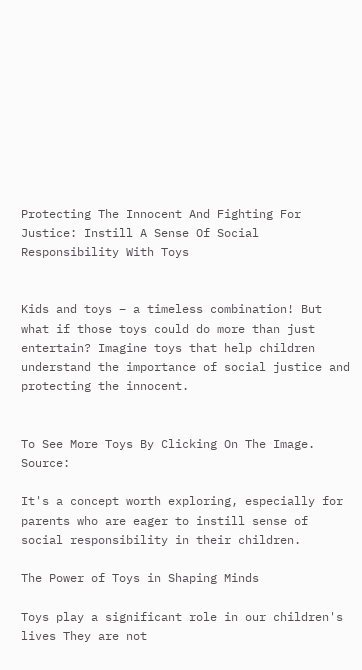Protecting The Innocent And Fighting For Justice: Instill A Sense Of Social Responsibility With Toys


Kids and toys – a timeless combination! But what if those toys could do more than just entertain? Imagine toys that help children understand the importance of social justice and protecting the innocent.


To See More Toys By Clicking On The Image. Source:

It's a concept worth exploring, especially for parents who are eager to instill sense of social responsibility in their children.

The Power of Toys in Shaping Minds

Toys play a significant role in our children's lives They are not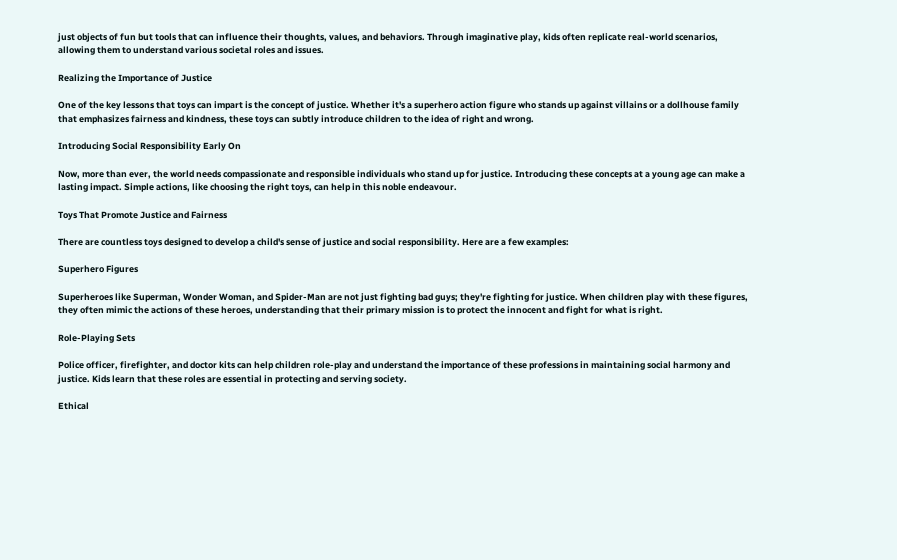just objects of fun but tools that can influence their thoughts, values, and behaviors. Through imaginative play, kids often replicate real-world scenarios, allowing them to understand various societal roles and issues.

Realizing the Importance of Justice

One of the key lessons that toys can impart is the concept of justice. Whether it's a superhero action figure who stands up against villains or a dollhouse family that emphasizes fairness and kindness, these toys can subtly introduce children to the idea of right and wrong.

Introducing Social Responsibility Early On

Now, more than ever, the world needs compassionate and responsible individuals who stand up for justice. Introducing these concepts at a young age can make a lasting impact. Simple actions, like choosing the right toys, can help in this noble endeavour.

Toys That Promote Justice and Fairness

There are countless toys designed to develop a child's sense of justice and social responsibility. Here are a few examples:

Superhero Figures

Superheroes like Superman, Wonder Woman, and Spider-Man are not just fighting bad guys; they're fighting for justice. When children play with these figures, they often mimic the actions of these heroes, understanding that their primary mission is to protect the innocent and fight for what is right.

Role-Playing Sets

Police officer, firefighter, and doctor kits can help children role-play and understand the importance of these professions in maintaining social harmony and justice. Kids learn that these roles are essential in protecting and serving society.

Ethical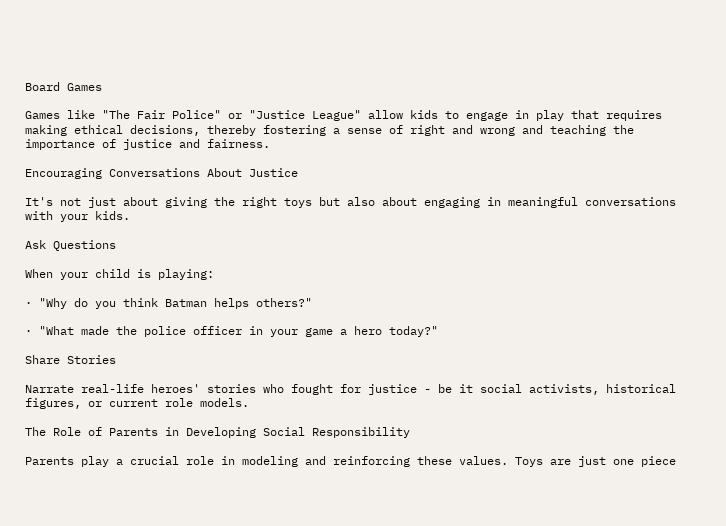Board Games

Games like "The Fair Police" or "Justice League" allow kids to engage in play that requires making ethical decisions, thereby fostering a sense of right and wrong and teaching the importance of justice and fairness.

Encouraging Conversations About Justice

It's not just about giving the right toys but also about engaging in meaningful conversations with your kids.

Ask Questions

When your child is playing:

· "Why do you think Batman helps others?"

· "What made the police officer in your game a hero today?"

Share Stories

Narrate real-life heroes' stories who fought for justice - be it social activists, historical figures, or current role models.

The Role of Parents in Developing Social Responsibility

Parents play a crucial role in modeling and reinforcing these values. Toys are just one piece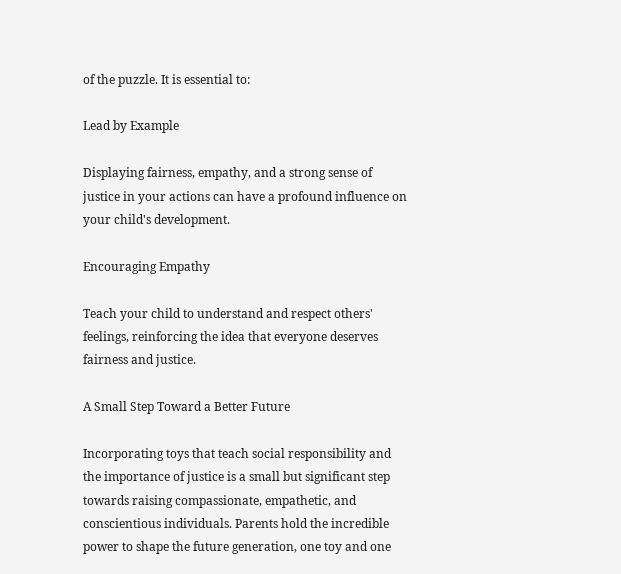of the puzzle. It is essential to:

Lead by Example

Displaying fairness, empathy, and a strong sense of justice in your actions can have a profound influence on your child's development.

Encouraging Empathy

Teach your child to understand and respect others' feelings, reinforcing the idea that everyone deserves fairness and justice.

A Small Step Toward a Better Future

Incorporating toys that teach social responsibility and the importance of justice is a small but significant step towards raising compassionate, empathetic, and conscientious individuals. Parents hold the incredible power to shape the future generation, one toy and one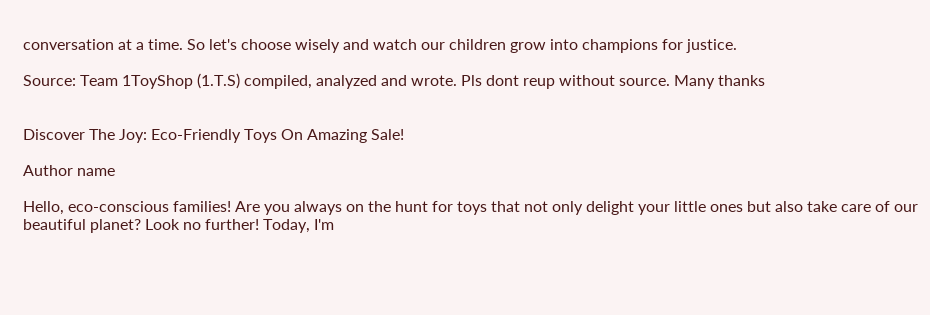conversation at a time. So let's choose wisely and watch our children grow into champions for justice.

Source: Team 1ToyShop (1.T.S) compiled, analyzed and wrote. Pls dont reup without source. Many thanks


Discover The Joy: Eco-Friendly Toys On Amazing Sale!

Author name

Hello, eco-conscious families! Are you always on the hunt for toys that not only delight your little ones but also take care of our beautiful planet? Look no further! Today, I'm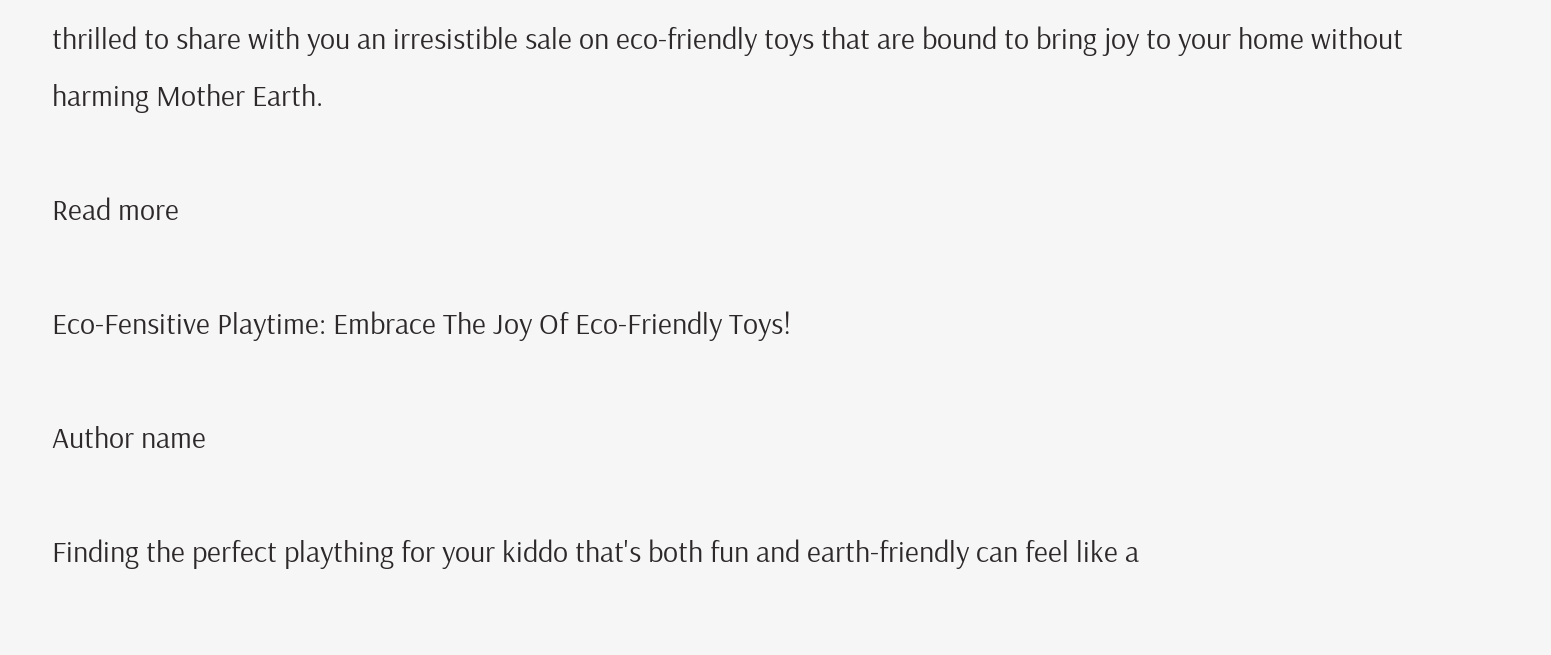thrilled to share with you an irresistible sale on eco-friendly toys that are bound to bring joy to your home without harming Mother Earth.

Read more

Eco-Fensitive Playtime: Embrace The Joy Of Eco-Friendly Toys!

Author name

Finding the perfect plaything for your kiddo that's both fun and earth-friendly can feel like a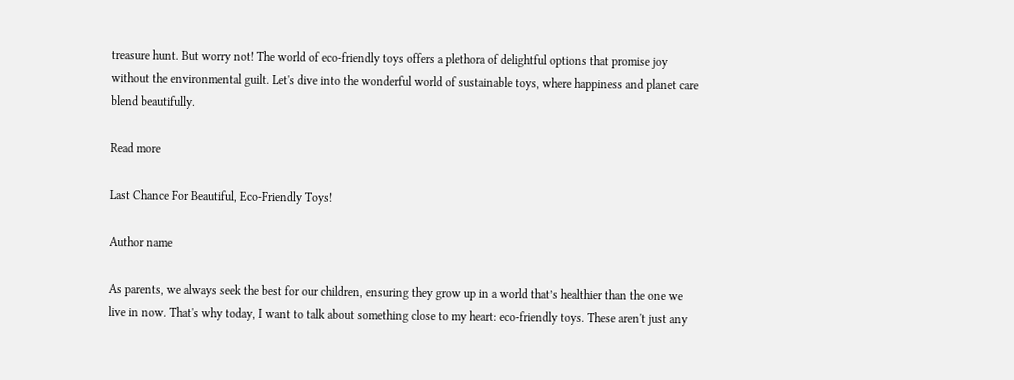treasure hunt. But worry not! The world of eco-friendly toys offers a plethora of delightful options that promise joy without the environmental guilt. Let's dive into the wonderful world of sustainable toys, where happiness and planet care blend beautifully.

Read more

Last Chance For Beautiful, Eco-Friendly Toys!

Author name

As parents, we always seek the best for our children, ensuring they grow up in a world that’s healthier than the one we live in now. That's why today, I want to talk about something close to my heart: eco-friendly toys. These aren't just any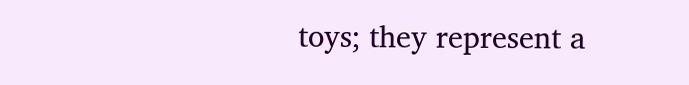toys; they represent a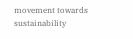movement towards sustainability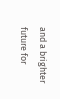and a brighter future for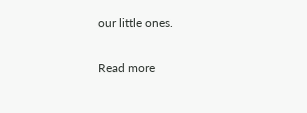our little ones.

Read more